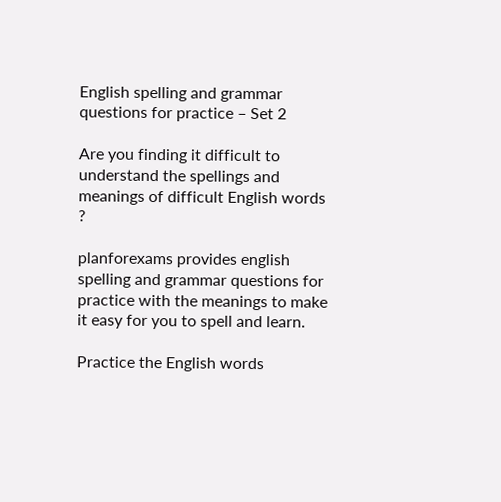English spelling and grammar questions for practice – Set 2

Are you finding it difficult to understand the spellings and meanings of difficult English words ?

planforexams provides english spelling and grammar questions for practice with the meanings to make it easy for you to spell and learn.

Practice the English words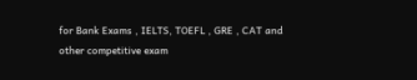for Bank Exams , IELTS, TOEFL , GRE , CAT and other competitive exam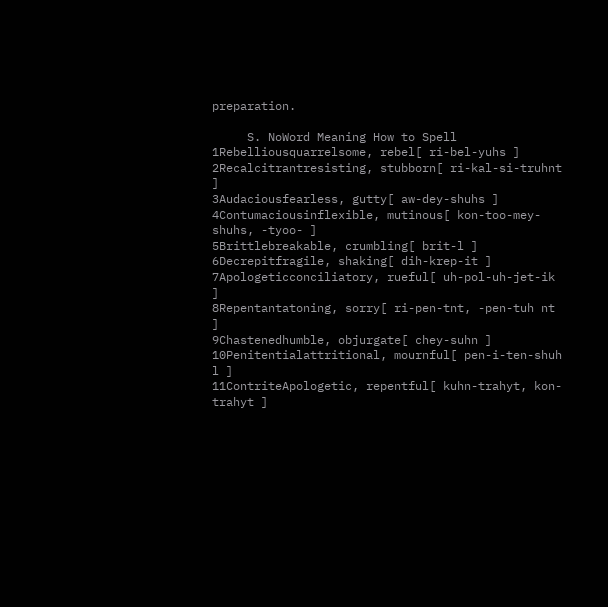preparation.

     S. NoWord Meaning How to Spell
1Rebelliousquarrelsome, rebel[ ri-bel-yuhs ]
2Recalcitrantresisting, stubborn[ ri-kal-si-truhnt ]
3Audaciousfearless, gutty[ aw-dey-shuhs ]
4Contumaciousinflexible, mutinous[ kon-too-mey-shuhs, -tyoo- ]
5Brittlebreakable, crumbling[ brit-l ]
6Decrepitfragile, shaking[ dih-krep-it ]
7Apologeticconciliatory, rueful[ uh-pol-uh-jet-ik ]
8Repentantatoning, sorry[ ri-pen-tnt, -pen-tuh nt ]
9Chastenedhumble, objurgate[ chey-suhn ]
10Penitentialattritional, mournful[ pen-i-ten-shuh l ]
11ContriteApologetic, repentful[ kuhn-trahyt, kon-trahyt ]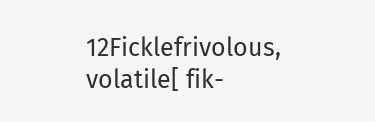12Ficklefrivolous, volatile[ fik-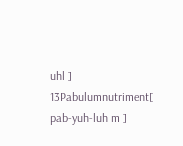uhl ]
13Pabulumnutriment[ pab-yuh-luh m ]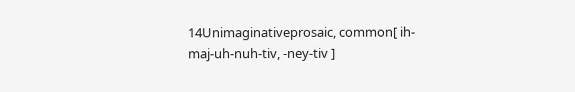14Unimaginativeprosaic, common[ ih-maj-uh-nuh-tiv, -ney-tiv ]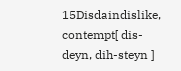15Disdaindislike, contempt[ dis-deyn, dih-steyn ]